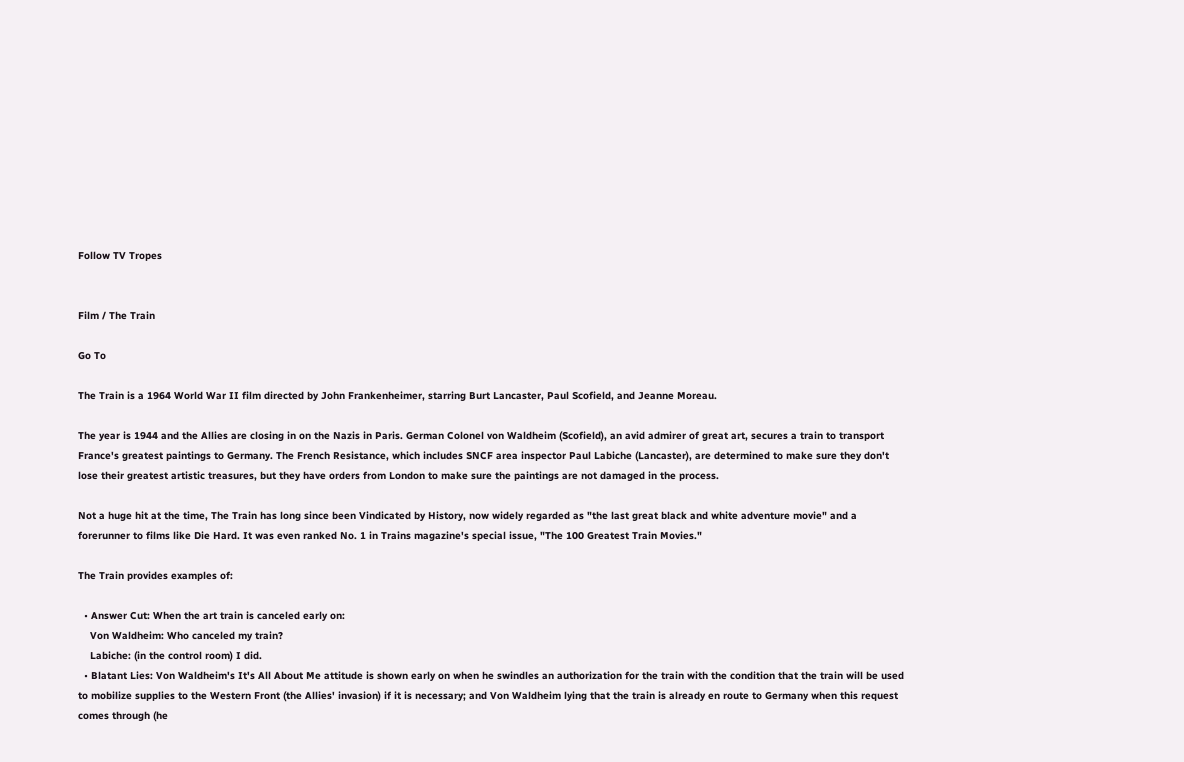Follow TV Tropes


Film / The Train

Go To

The Train is a 1964 World War II film directed by John Frankenheimer, starring Burt Lancaster, Paul Scofield, and Jeanne Moreau.

The year is 1944 and the Allies are closing in on the Nazis in Paris. German Colonel von Waldheim (Scofield), an avid admirer of great art, secures a train to transport France's greatest paintings to Germany. The French Resistance, which includes SNCF area inspector Paul Labiche (Lancaster), are determined to make sure they don't lose their greatest artistic treasures, but they have orders from London to make sure the paintings are not damaged in the process.

Not a huge hit at the time, The Train has long since been Vindicated by History, now widely regarded as "the last great black and white adventure movie" and a forerunner to films like Die Hard. It was even ranked No. 1 in Trains magazine's special issue, "The 100 Greatest Train Movies."

The Train provides examples of:

  • Answer Cut: When the art train is canceled early on:
    Von Waldheim: Who canceled my train?
    Labiche: (in the control room) I did.
  • Blatant Lies: Von Waldheim's It's All About Me attitude is shown early on when he swindles an authorization for the train with the condition that the train will be used to mobilize supplies to the Western Front (the Allies' invasion) if it is necessary; and Von Waldheim lying that the train is already en route to Germany when this request comes through (he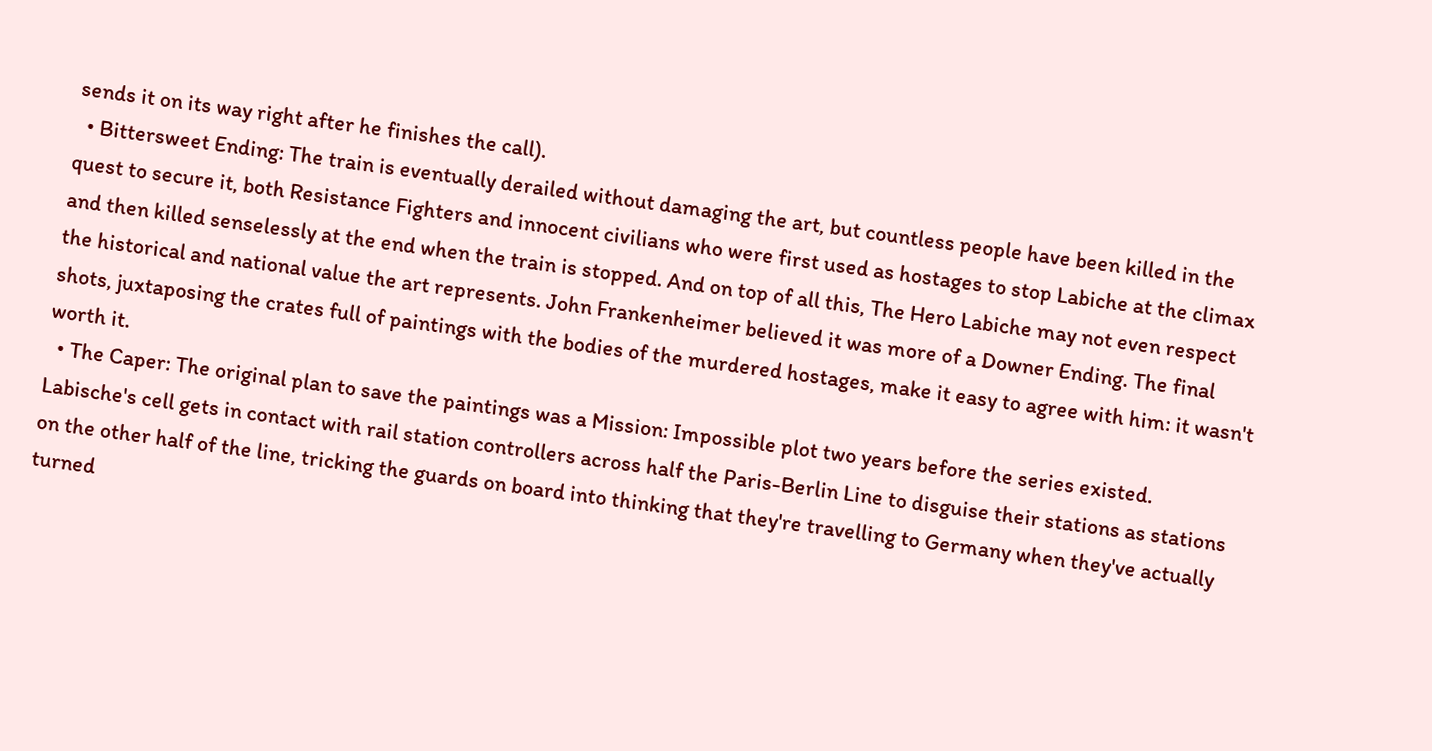sends it on its way right after he finishes the call).
  • Bittersweet Ending: The train is eventually derailed without damaging the art, but countless people have been killed in the quest to secure it, both Resistance Fighters and innocent civilians who were first used as hostages to stop Labiche at the climax and then killed senselessly at the end when the train is stopped. And on top of all this, The Hero Labiche may not even respect the historical and national value the art represents. John Frankenheimer believed it was more of a Downer Ending. The final shots, juxtaposing the crates full of paintings with the bodies of the murdered hostages, make it easy to agree with him: it wasn't worth it.
  • The Caper: The original plan to save the paintings was a Mission: Impossible plot two years before the series existed. Labische's cell gets in contact with rail station controllers across half the Paris-Berlin Line to disguise their stations as stations on the other half of the line, tricking the guards on board into thinking that they're travelling to Germany when they've actually turned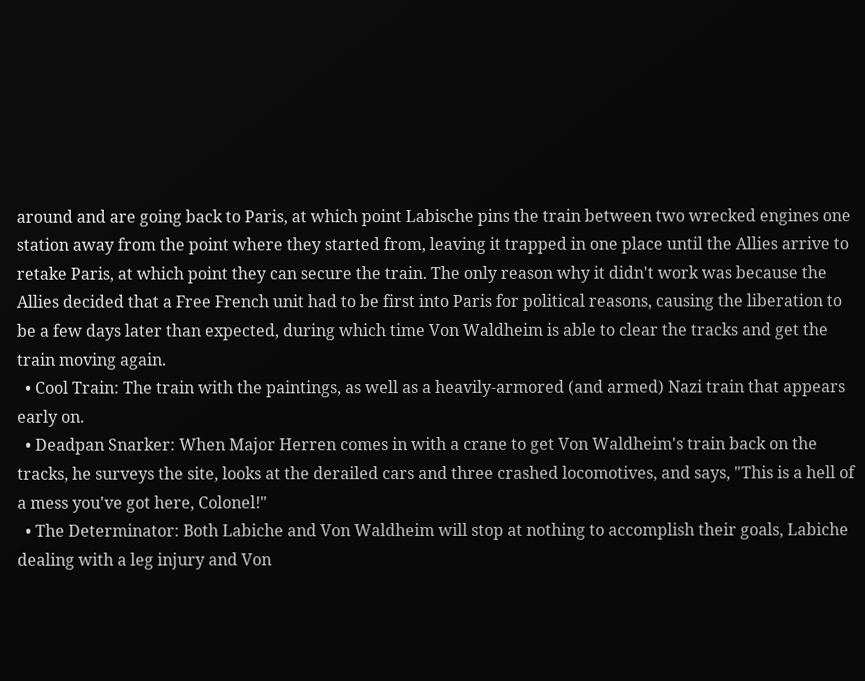around and are going back to Paris, at which point Labische pins the train between two wrecked engines one station away from the point where they started from, leaving it trapped in one place until the Allies arrive to retake Paris, at which point they can secure the train. The only reason why it didn't work was because the Allies decided that a Free French unit had to be first into Paris for political reasons, causing the liberation to be a few days later than expected, during which time Von Waldheim is able to clear the tracks and get the train moving again.
  • Cool Train: The train with the paintings, as well as a heavily-armored (and armed) Nazi train that appears early on.
  • Deadpan Snarker: When Major Herren comes in with a crane to get Von Waldheim's train back on the tracks, he surveys the site, looks at the derailed cars and three crashed locomotives, and says, "This is a hell of a mess you've got here, Colonel!"
  • The Determinator: Both Labiche and Von Waldheim will stop at nothing to accomplish their goals, Labiche dealing with a leg injury and Von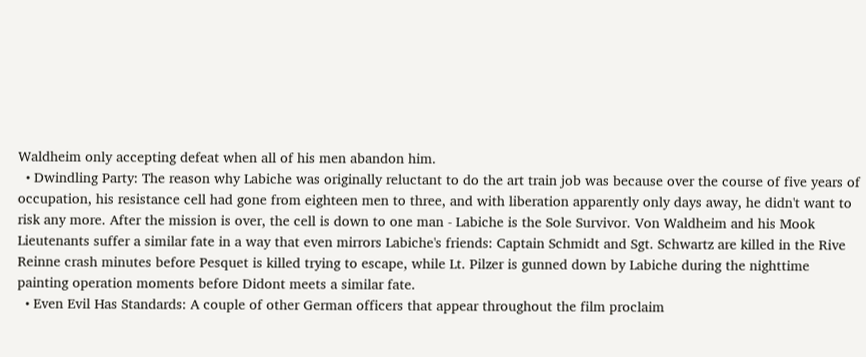Waldheim only accepting defeat when all of his men abandon him.
  • Dwindling Party: The reason why Labiche was originally reluctant to do the art train job was because over the course of five years of occupation, his resistance cell had gone from eighteen men to three, and with liberation apparently only days away, he didn't want to risk any more. After the mission is over, the cell is down to one man - Labiche is the Sole Survivor. Von Waldheim and his Mook Lieutenants suffer a similar fate in a way that even mirrors Labiche's friends: Captain Schmidt and Sgt. Schwartz are killed in the Rive Reinne crash minutes before Pesquet is killed trying to escape, while Lt. Pilzer is gunned down by Labiche during the nighttime painting operation moments before Didont meets a similar fate.
  • Even Evil Has Standards: A couple of other German officers that appear throughout the film proclaim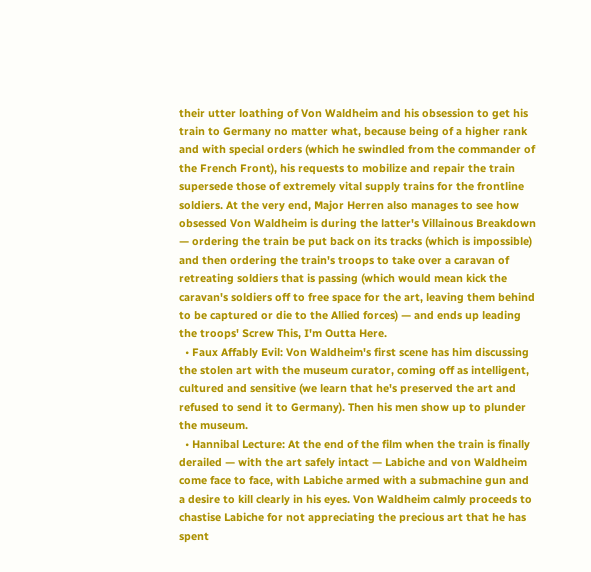their utter loathing of Von Waldheim and his obsession to get his train to Germany no matter what, because being of a higher rank and with special orders (which he swindled from the commander of the French Front), his requests to mobilize and repair the train supersede those of extremely vital supply trains for the frontline soldiers. At the very end, Major Herren also manages to see how obsessed Von Waldheim is during the latter's Villainous Breakdown — ordering the train be put back on its tracks (which is impossible) and then ordering the train's troops to take over a caravan of retreating soldiers that is passing (which would mean kick the caravan's soldiers off to free space for the art, leaving them behind to be captured or die to the Allied forces) — and ends up leading the troops' Screw This, I'm Outta Here.
  • Faux Affably Evil: Von Waldheim's first scene has him discussing the stolen art with the museum curator, coming off as intelligent, cultured and sensitive (we learn that he's preserved the art and refused to send it to Germany). Then his men show up to plunder the museum.
  • Hannibal Lecture: At the end of the film when the train is finally derailed — with the art safely intact — Labiche and von Waldheim come face to face, with Labiche armed with a submachine gun and a desire to kill clearly in his eyes. Von Waldheim calmly proceeds to chastise Labiche for not appreciating the precious art that he has spent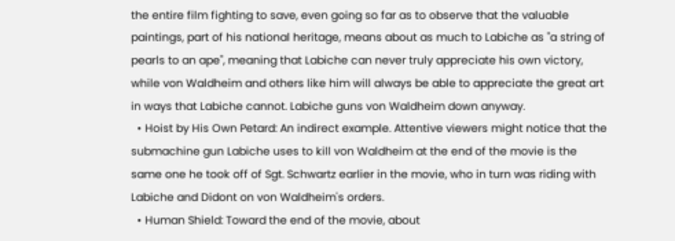the entire film fighting to save, even going so far as to observe that the valuable paintings, part of his national heritage, means about as much to Labiche as "a string of pearls to an ape", meaning that Labiche can never truly appreciate his own victory, while von Waldheim and others like him will always be able to appreciate the great art in ways that Labiche cannot. Labiche guns von Waldheim down anyway.
  • Hoist by His Own Petard: An indirect example. Attentive viewers might notice that the submachine gun Labiche uses to kill von Waldheim at the end of the movie is the same one he took off of Sgt. Schwartz earlier in the movie, who in turn was riding with Labiche and Didont on von Waldheim's orders.
  • Human Shield: Toward the end of the movie, about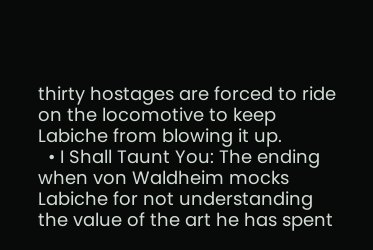thirty hostages are forced to ride on the locomotive to keep Labiche from blowing it up.
  • I Shall Taunt You: The ending when von Waldheim mocks Labiche for not understanding the value of the art he has spent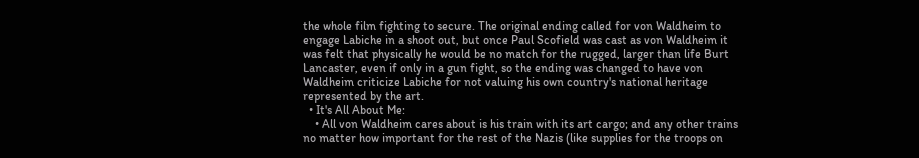the whole film fighting to secure. The original ending called for von Waldheim to engage Labiche in a shoot out, but once Paul Scofield was cast as von Waldheim it was felt that physically he would be no match for the rugged, larger than life Burt Lancaster, even if only in a gun fight, so the ending was changed to have von Waldheim criticize Labiche for not valuing his own country's national heritage represented by the art.
  • It's All About Me:
    • All von Waldheim cares about is his train with its art cargo; and any other trains no matter how important for the rest of the Nazis (like supplies for the troops on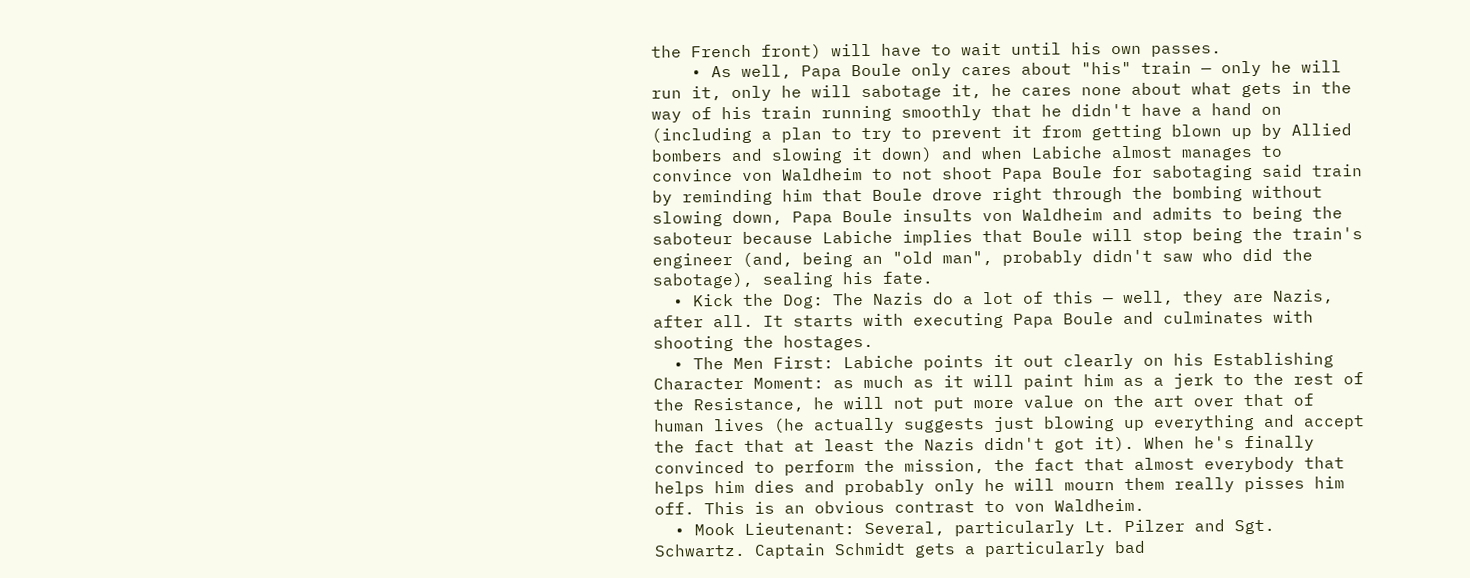the French front) will have to wait until his own passes.
    • As well, Papa Boule only cares about "his" train — only he will run it, only he will sabotage it, he cares none about what gets in the way of his train running smoothly that he didn't have a hand on (including a plan to try to prevent it from getting blown up by Allied bombers and slowing it down) and when Labiche almost manages to convince von Waldheim to not shoot Papa Boule for sabotaging said train by reminding him that Boule drove right through the bombing without slowing down, Papa Boule insults von Waldheim and admits to being the saboteur because Labiche implies that Boule will stop being the train's engineer (and, being an "old man", probably didn't saw who did the sabotage), sealing his fate.
  • Kick the Dog: The Nazis do a lot of this — well, they are Nazis, after all. It starts with executing Papa Boule and culminates with shooting the hostages.
  • The Men First: Labiche points it out clearly on his Establishing Character Moment: as much as it will paint him as a jerk to the rest of the Resistance, he will not put more value on the art over that of human lives (he actually suggests just blowing up everything and accept the fact that at least the Nazis didn't got it). When he's finally convinced to perform the mission, the fact that almost everybody that helps him dies and probably only he will mourn them really pisses him off. This is an obvious contrast to von Waldheim.
  • Mook Lieutenant: Several, particularly Lt. Pilzer and Sgt. Schwartz. Captain Schmidt gets a particularly bad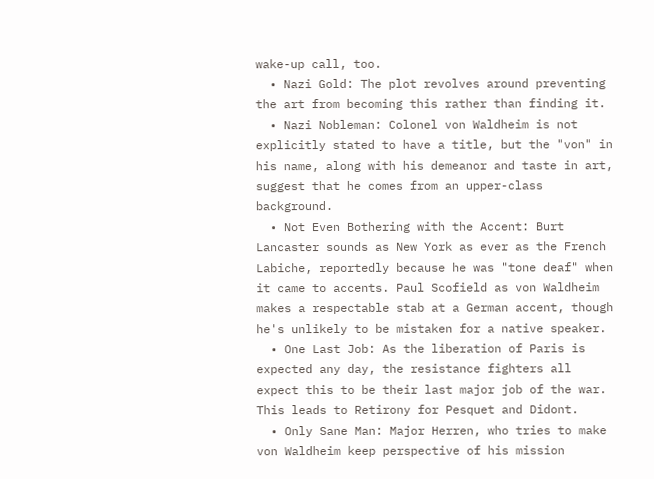wake-up call, too.
  • Nazi Gold: The plot revolves around preventing the art from becoming this rather than finding it.
  • Nazi Nobleman: Colonel von Waldheim is not explicitly stated to have a title, but the "von" in his name, along with his demeanor and taste in art, suggest that he comes from an upper-class background.
  • Not Even Bothering with the Accent: Burt Lancaster sounds as New York as ever as the French Labiche, reportedly because he was "tone deaf" when it came to accents. Paul Scofield as von Waldheim makes a respectable stab at a German accent, though he's unlikely to be mistaken for a native speaker.
  • One Last Job: As the liberation of Paris is expected any day, the resistance fighters all expect this to be their last major job of the war. This leads to Retirony for Pesquet and Didont.
  • Only Sane Man: Major Herren, who tries to make von Waldheim keep perspective of his mission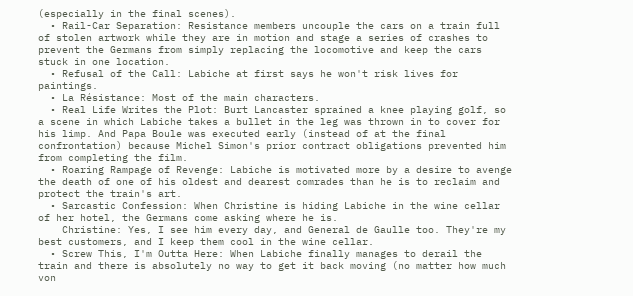(especially in the final scenes).
  • Rail-Car Separation: Resistance members uncouple the cars on a train full of stolen artwork while they are in motion and stage a series of crashes to prevent the Germans from simply replacing the locomotive and keep the cars stuck in one location.
  • Refusal of the Call: Labiche at first says he won't risk lives for paintings.
  • La Résistance: Most of the main characters.
  • Real Life Writes the Plot: Burt Lancaster sprained a knee playing golf, so a scene in which Labiche takes a bullet in the leg was thrown in to cover for his limp. And Papa Boule was executed early (instead of at the final confrontation) because Michel Simon's prior contract obligations prevented him from completing the film.
  • Roaring Rampage of Revenge: Labiche is motivated more by a desire to avenge the death of one of his oldest and dearest comrades than he is to reclaim and protect the train's art.
  • Sarcastic Confession: When Christine is hiding Labiche in the wine cellar of her hotel, the Germans come asking where he is.
    Christine: Yes, I see him every day, and General de Gaulle too. They're my best customers, and I keep them cool in the wine cellar.
  • Screw This, I'm Outta Here: When Labiche finally manages to derail the train and there is absolutely no way to get it back moving (no matter how much von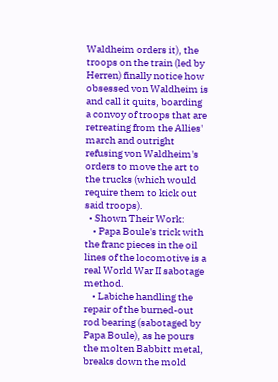Waldheim orders it), the troops on the train (led by Herren) finally notice how obsessed von Waldheim is and call it quits, boarding a convoy of troops that are retreating from the Allies' march and outright refusing von Waldheim's orders to move the art to the trucks (which would require them to kick out said troops).
  • Shown Their Work:
    • Papa Boule's trick with the franc pieces in the oil lines of the locomotive is a real World War II sabotage method.
    • Labiche handling the repair of the burned-out rod bearing (sabotaged by Papa Boule), as he pours the molten Babbitt metal, breaks down the mold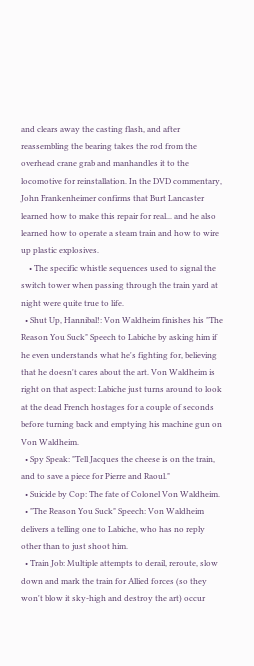and clears away the casting flash, and after reassembling the bearing takes the rod from the overhead crane grab and manhandles it to the locomotive for reinstallation. In the DVD commentary, John Frankenheimer confirms that Burt Lancaster learned how to make this repair for real... and he also learned how to operate a steam train and how to wire up plastic explosives.
    • The specific whistle sequences used to signal the switch tower when passing through the train yard at night were quite true to life.
  • Shut Up, Hannibal!: Von Waldheim finishes his "The Reason You Suck" Speech to Labiche by asking him if he even understands what he's fighting for, believing that he doesn't cares about the art. Von Waldheim is right on that aspect: Labiche just turns around to look at the dead French hostages for a couple of seconds before turning back and emptying his machine gun on Von Waldheim.
  • Spy Speak: "Tell Jacques the cheese is on the train, and to save a piece for Pierre and Raoul."
  • Suicide by Cop: The fate of Colonel Von Waldheim.
  • "The Reason You Suck" Speech: Von Waldheim delivers a telling one to Labiche, who has no reply other than to just shoot him.
  • Train Job: Multiple attempts to derail, reroute, slow down and mark the train for Allied forces (so they won't blow it sky-high and destroy the art) occur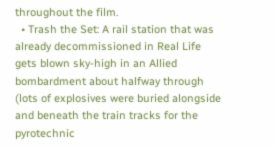throughout the film.
  • Trash the Set: A rail station that was already decommissioned in Real Life gets blown sky-high in an Allied bombardment about halfway through (lots of explosives were buried alongside and beneath the train tracks for the pyrotechnic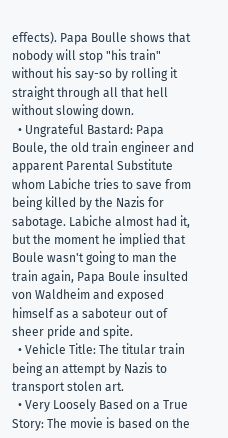effects). Papa Boulle shows that nobody will stop "his train" without his say-so by rolling it straight through all that hell without slowing down.
  • Ungrateful Bastard: Papa Boule, the old train engineer and apparent Parental Substitute whom Labiche tries to save from being killed by the Nazis for sabotage. Labiche almost had it, but the moment he implied that Boule wasn't going to man the train again, Papa Boule insulted von Waldheim and exposed himself as a saboteur out of sheer pride and spite.
  • Vehicle Title: The titular train being an attempt by Nazis to transport stolen art.
  • Very Loosely Based on a True Story: The movie is based on the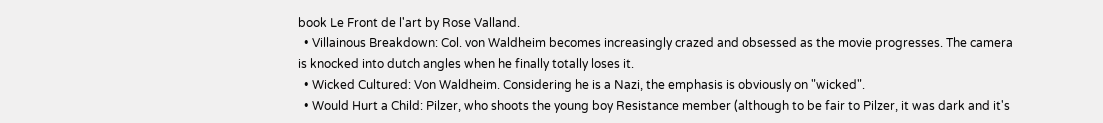book Le Front de l'art by Rose Valland.
  • Villainous Breakdown: Col. von Waldheim becomes increasingly crazed and obsessed as the movie progresses. The camera is knocked into dutch angles when he finally totally loses it.
  • Wicked Cultured: Von Waldheim. Considering he is a Nazi, the emphasis is obviously on "wicked".
  • Would Hurt a Child: Pilzer, who shoots the young boy Resistance member (although to be fair to Pilzer, it was dark and it's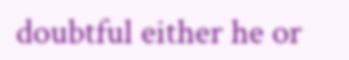doubtful either he or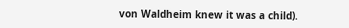von Waldheim knew it was a child).